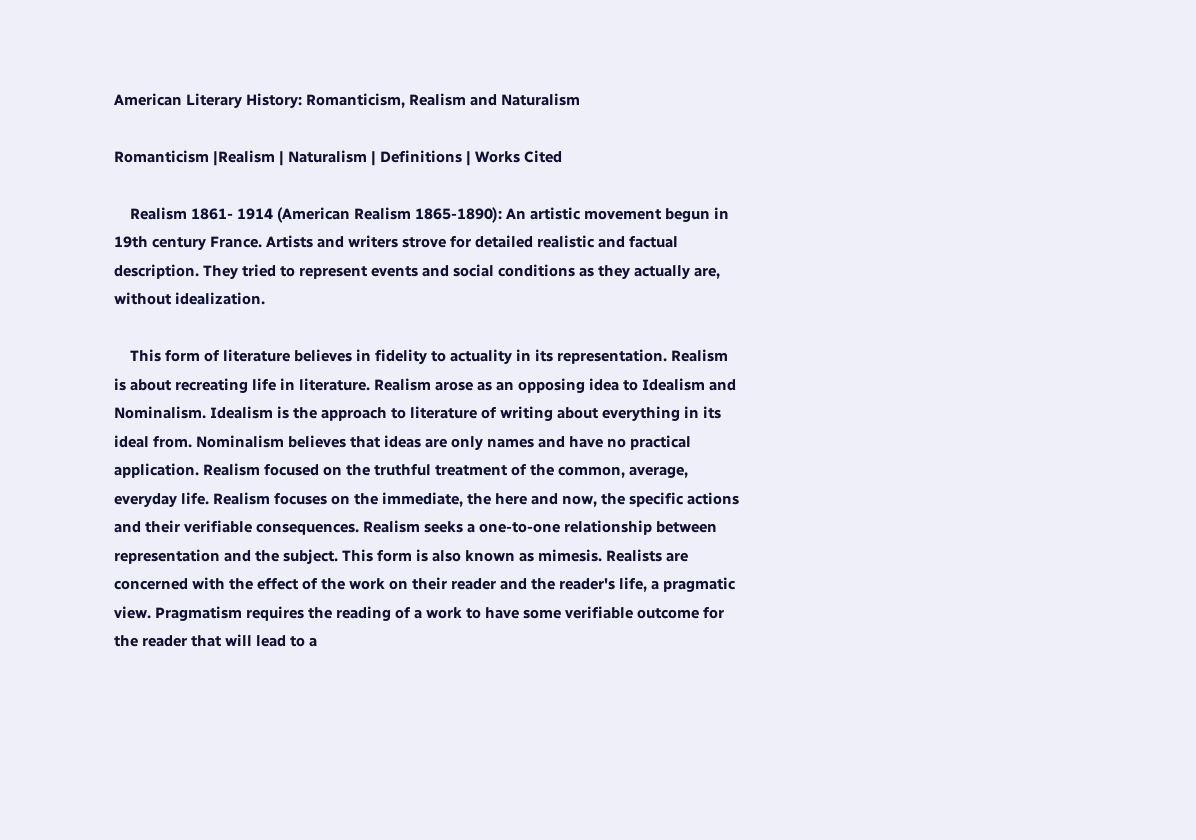American Literary History: Romanticism, Realism and Naturalism

Romanticism |Realism | Naturalism | Definitions | Works Cited

    Realism 1861- 1914 (American Realism 1865-1890): An artistic movement begun in 19th century France. Artists and writers strove for detailed realistic and factual description. They tried to represent events and social conditions as they actually are, without idealization.

    This form of literature believes in fidelity to actuality in its representation. Realism is about recreating life in literature. Realism arose as an opposing idea to Idealism and Nominalism. Idealism is the approach to literature of writing about everything in its ideal from. Nominalism believes that ideas are only names and have no practical application. Realism focused on the truthful treatment of the common, average, everyday life. Realism focuses on the immediate, the here and now, the specific actions and their verifiable consequences. Realism seeks a one-to-one relationship between representation and the subject. This form is also known as mimesis. Realists are concerned with the effect of the work on their reader and the reader's life, a pragmatic view. Pragmatism requires the reading of a work to have some verifiable outcome for the reader that will lead to a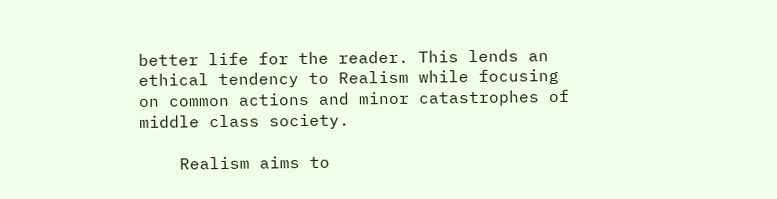better life for the reader. This lends an ethical tendency to Realism while focusing on common actions and minor catastrophes of middle class society.

    Realism aims to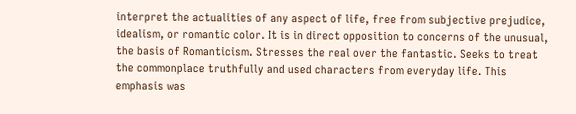interpret the actualities of any aspect of life, free from subjective prejudice, idealism, or romantic color. It is in direct opposition to concerns of the unusual, the basis of Romanticism. Stresses the real over the fantastic. Seeks to treat the commonplace truthfully and used characters from everyday life. This emphasis was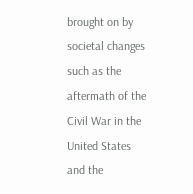brought on by societal changes such as the aftermath of the Civil War in the United States and the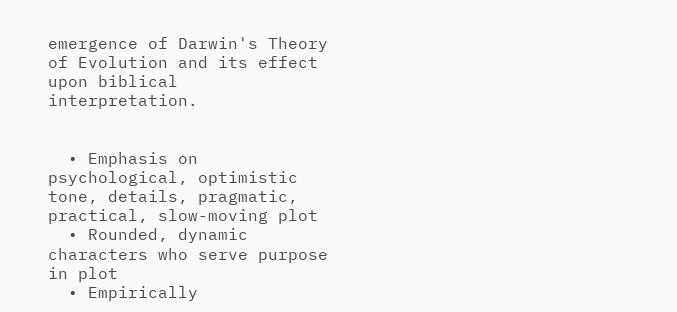emergence of Darwin's Theory of Evolution and its effect upon biblical interpretation.


  • Emphasis on psychological, optimistic tone, details, pragmatic, practical, slow-moving plot
  • Rounded, dynamic characters who serve purpose in plot
  • Empirically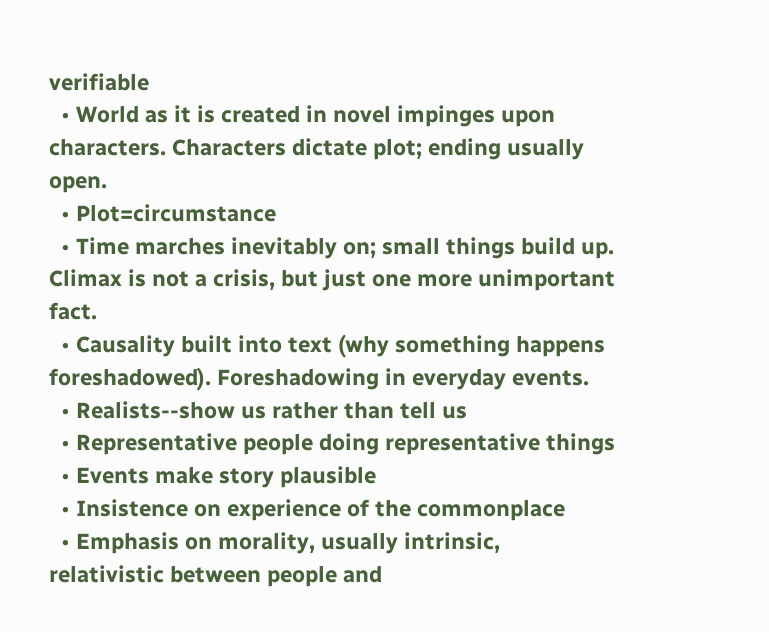verifiable
  • World as it is created in novel impinges upon characters. Characters dictate plot; ending usually open.
  • Plot=circumstance
  • Time marches inevitably on; small things build up. Climax is not a crisis, but just one more unimportant fact.
  • Causality built into text (why something happens foreshadowed). Foreshadowing in everyday events.
  • Realists--show us rather than tell us
  • Representative people doing representative things
  • Events make story plausible
  • Insistence on experience of the commonplace
  • Emphasis on morality, usually intrinsic, relativistic between people and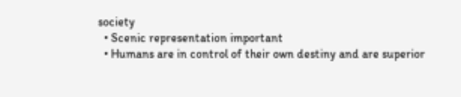society
  • Scenic representation important
  • Humans are in control of their own destiny and are superior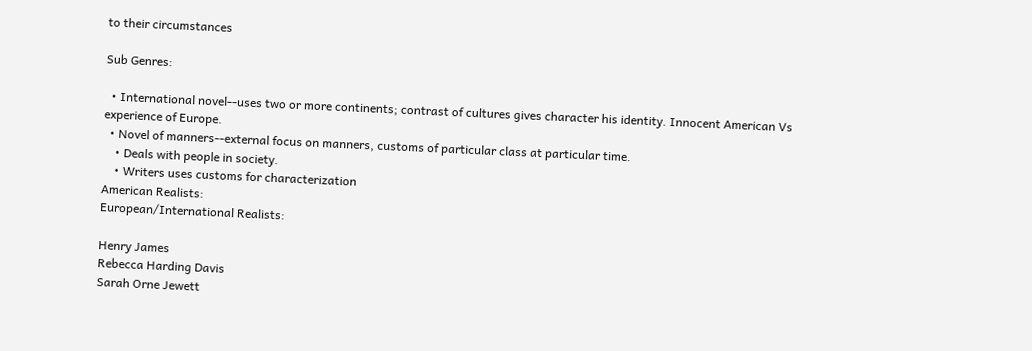to their circumstances

Sub Genres:

  • International novel--uses two or more continents; contrast of cultures gives character his identity. Innocent American Vs experience of Europe.
  • Novel of manners--external focus on manners, customs of particular class at particular time.
    • Deals with people in society.
    • Writers uses customs for characterization
American Realists:
European/International Realists:

Henry James
Rebecca Harding Davis
Sarah Orne Jewett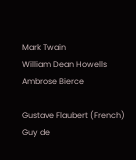Mark Twain
William Dean Howells
Ambrose Bierce

Gustave Flaubert (French)
Guy de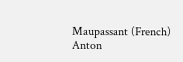Maupassant (French)
Anton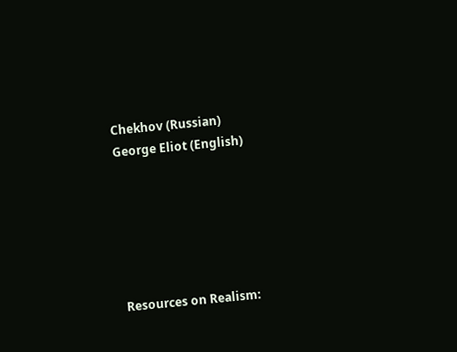Chekhov (Russian)
George Eliot (English)






Resources on Realism: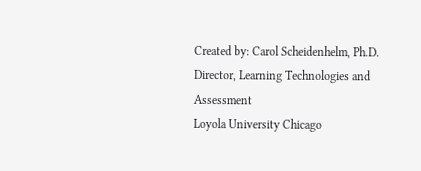Created by: Carol Scheidenhelm, Ph.D.
Director, Learning Technologies and Assessment
Loyola University Chicago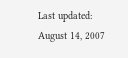Last updated: August 14, 2007